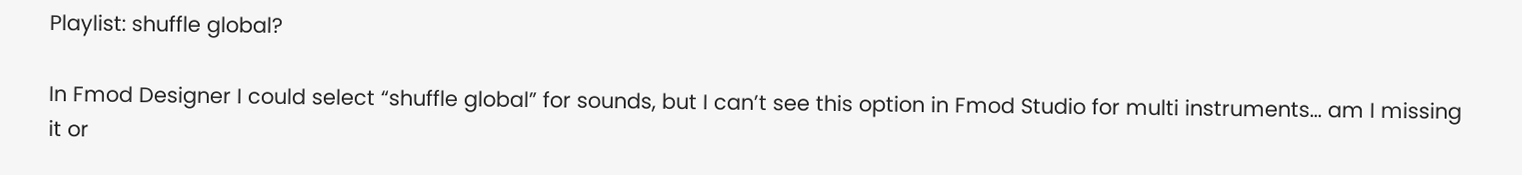Playlist: shuffle global?

In Fmod Designer I could select “shuffle global” for sounds, but I can’t see this option in Fmod Studio for multi instruments… am I missing it or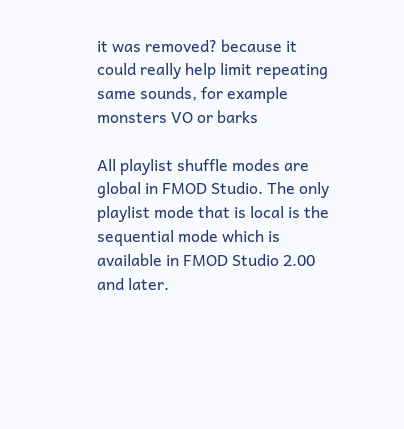it was removed? because it could really help limit repeating same sounds, for example monsters VO or barks

All playlist shuffle modes are global in FMOD Studio. The only playlist mode that is local is the sequential mode which is available in FMOD Studio 2.00 and later.